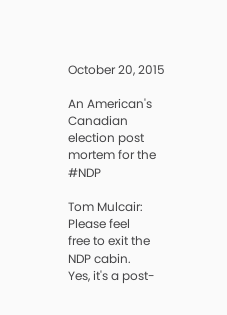October 20, 2015

An American's Canadian election post mortem for the #NDP

Tom Mulcair: Please feel
free to exit the NDP cabin.
Yes, it's a post-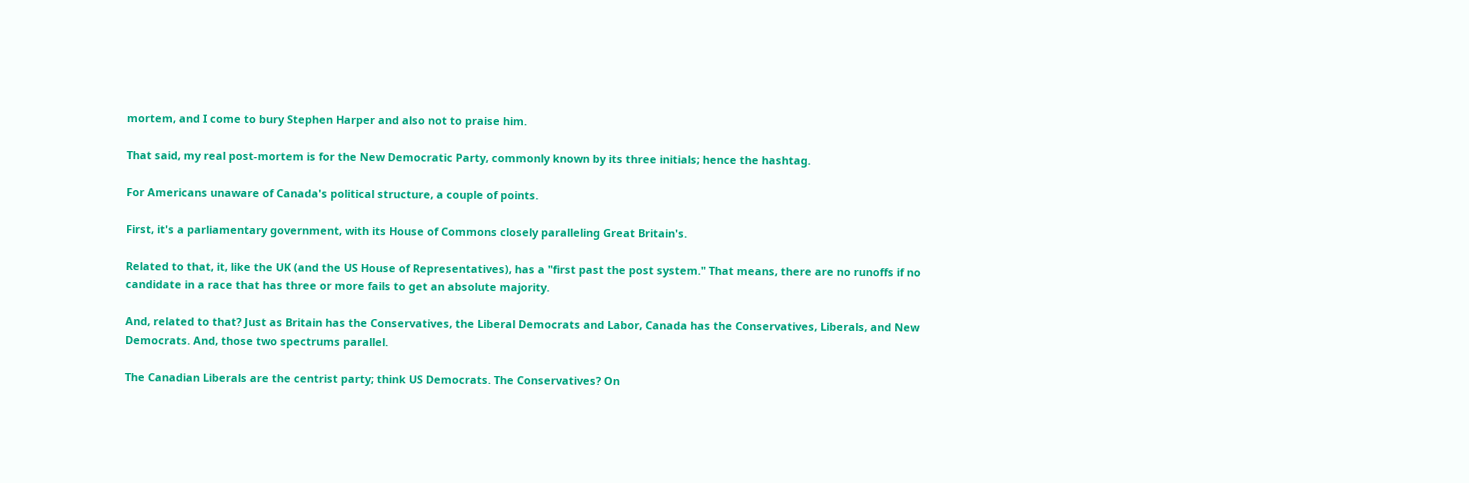mortem, and I come to bury Stephen Harper and also not to praise him.

That said, my real post-mortem is for the New Democratic Party, commonly known by its three initials; hence the hashtag.

For Americans unaware of Canada's political structure, a couple of points.

First, it's a parliamentary government, with its House of Commons closely paralleling Great Britain's.

Related to that, it, like the UK (and the US House of Representatives), has a "first past the post system." That means, there are no runoffs if no candidate in a race that has three or more fails to get an absolute majority.

And, related to that? Just as Britain has the Conservatives, the Liberal Democrats and Labor, Canada has the Conservatives, Liberals, and New Democrats. And, those two spectrums parallel.

The Canadian Liberals are the centrist party; think US Democrats. The Conservatives? On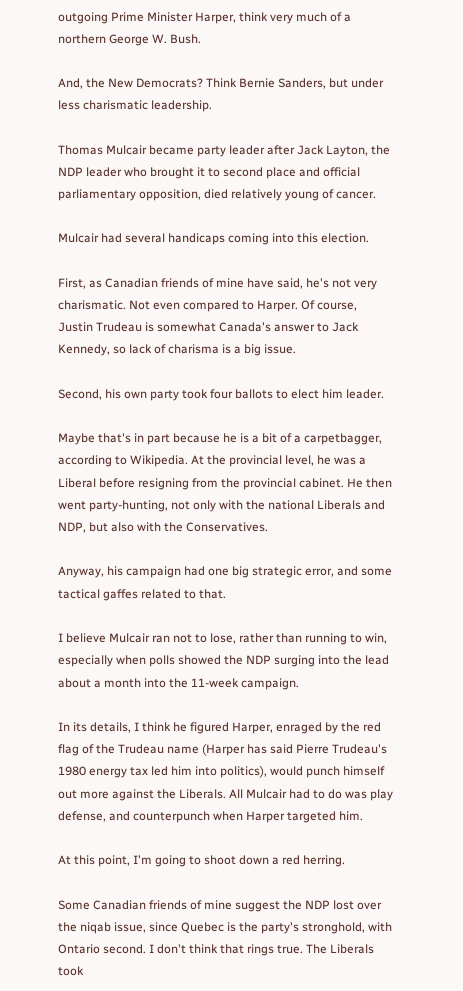outgoing Prime Minister Harper, think very much of a northern George W. Bush.

And, the New Democrats? Think Bernie Sanders, but under less charismatic leadership.

Thomas Mulcair became party leader after Jack Layton, the NDP leader who brought it to second place and official parliamentary opposition, died relatively young of cancer.

Mulcair had several handicaps coming into this election.

First, as Canadian friends of mine have said, he's not very charismatic. Not even compared to Harper. Of course, Justin Trudeau is somewhat Canada's answer to Jack Kennedy, so lack of charisma is a big issue.

Second, his own party took four ballots to elect him leader.

Maybe that's in part because he is a bit of a carpetbagger, according to Wikipedia. At the provincial level, he was a Liberal before resigning from the provincial cabinet. He then went party-hunting, not only with the national Liberals and NDP, but also with the Conservatives.

Anyway, his campaign had one big strategic error, and some tactical gaffes related to that.

I believe Mulcair ran not to lose, rather than running to win, especially when polls showed the NDP surging into the lead about a month into the 11-week campaign.

In its details, I think he figured Harper, enraged by the red flag of the Trudeau name (Harper has said Pierre Trudeau's 1980 energy tax led him into politics), would punch himself out more against the Liberals. All Mulcair had to do was play defense, and counterpunch when Harper targeted him.

At this point, I'm going to shoot down a red herring.

Some Canadian friends of mine suggest the NDP lost over the niqab issue, since Quebec is the party's stronghold, with Ontario second. I don't think that rings true. The Liberals took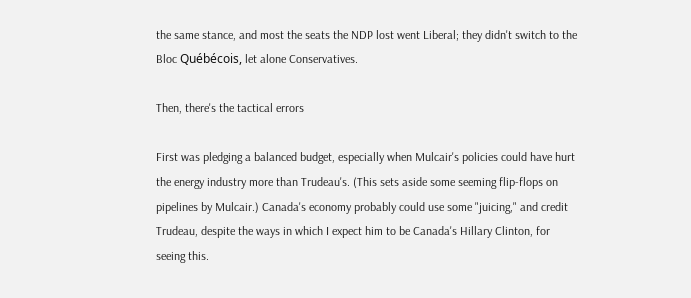the same stance, and most the seats the NDP lost went Liberal; they didn't switch to the Bloc Québécois, let alone Conservatives.

Then, there's the tactical errors

First was pledging a balanced budget, especially when Mulcair's policies could have hurt the energy industry more than Trudeau's. (This sets aside some seeming flip-flops on pipelines by Mulcair.) Canada's economy probably could use some "juicing," and credit Trudeau, despite the ways in which I expect him to be Canada's Hillary Clinton, for seeing this.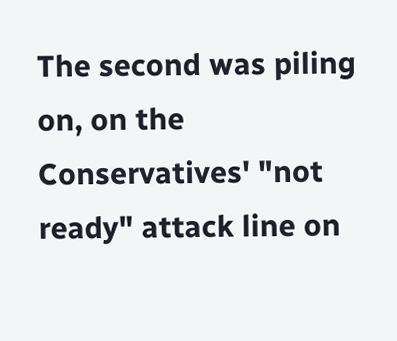The second was piling on, on the Conservatives' "not ready" attack line on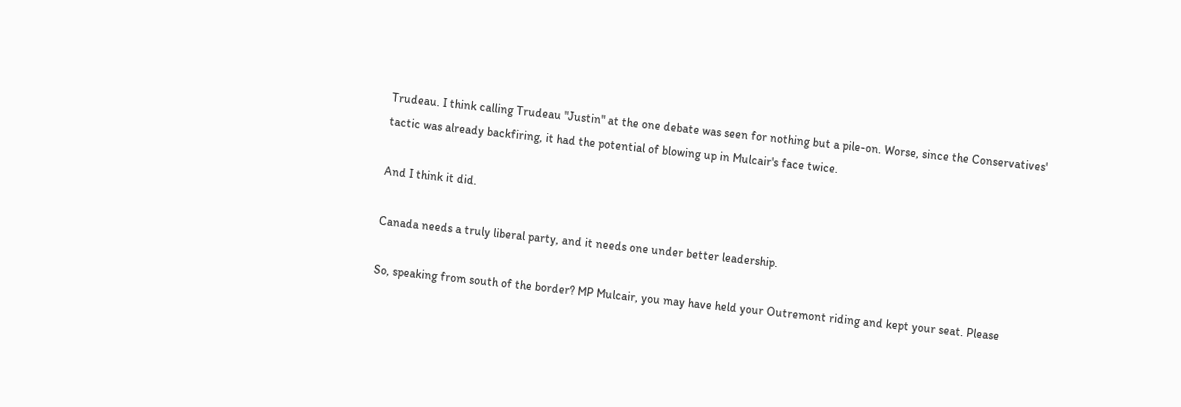Trudeau. I think calling Trudeau "Justin" at the one debate was seen for nothing but a pile-on. Worse, since the Conservatives' tactic was already backfiring, it had the potential of blowing up in Mulcair's face twice.

And I think it did.

Canada needs a truly liberal party, and it needs one under better leadership.

So, speaking from south of the border? MP Mulcair, you may have held your Outremont riding and kept your seat. Please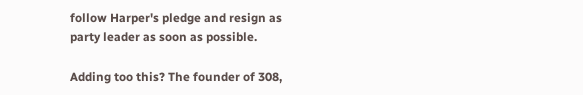follow Harper's pledge and resign as party leader as soon as possible.

Adding too this? The founder of 308,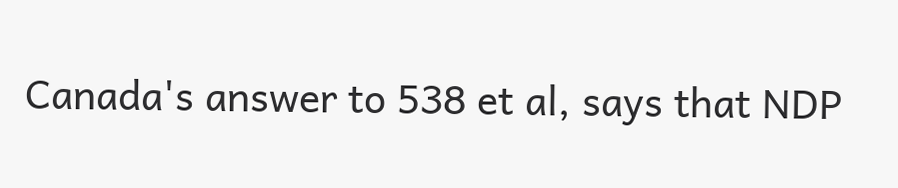Canada's answer to 538 et al, says that NDP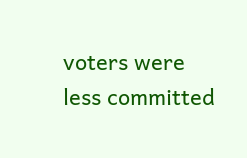voters were less committed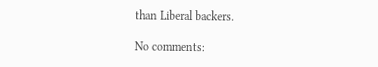than Liberal backers.

No comments: